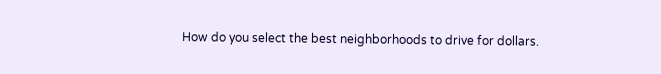How do you select the best neighborhoods to drive for dollars.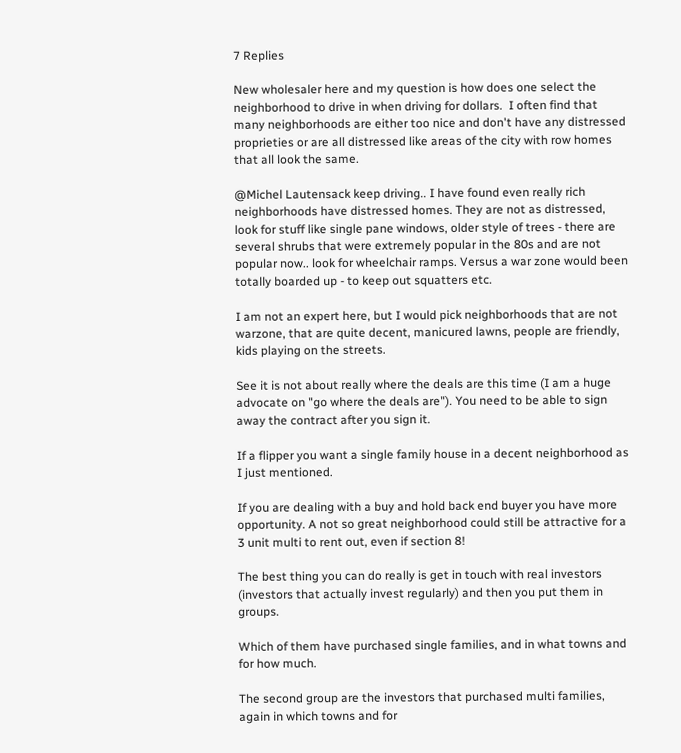7 Replies

New wholesaler here and my question is how does one select the neighborhood to drive in when driving for dollars.  I often find that many neighborhoods are either too nice and don't have any distressed proprieties or are all distressed like areas of the city with row homes that all look the same.

@Michel Lautensack keep driving.. I have found even really rich neighborhoods have distressed homes. They are not as distressed, look for stuff like single pane windows, older style of trees - there are several shrubs that were extremely popular in the 80s and are not popular now.. look for wheelchair ramps. Versus a war zone would been totally boarded up - to keep out squatters etc.

I am not an expert here, but I would pick neighborhoods that are not warzone, that are quite decent, manicured lawns, people are friendly, kids playing on the streets.

See it is not about really where the deals are this time (I am a huge advocate on "go where the deals are"). You need to be able to sign away the contract after you sign it.

If a flipper you want a single family house in a decent neighborhood as I just mentioned.

If you are dealing with a buy and hold back end buyer you have more opportunity. A not so great neighborhood could still be attractive for a 3 unit multi to rent out, even if section 8!

The best thing you can do really is get in touch with real investors (investors that actually invest regularly) and then you put them in groups.

Which of them have purchased single families, and in what towns and for how much.

The second group are the investors that purchased multi families, again in which towns and for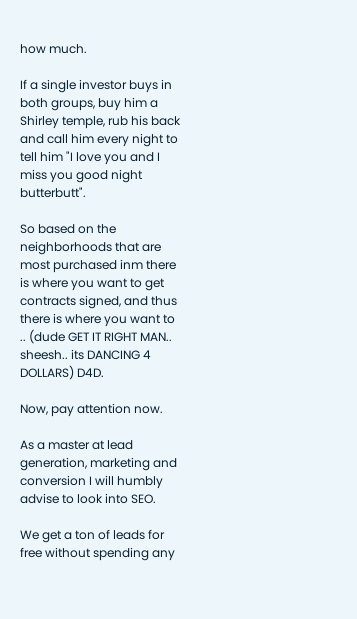how much.

If a single investor buys in both groups, buy him a Shirley temple, rub his back and call him every night to tell him "I love you and I miss you good night butterbutt".

So based on the neighborhoods that are most purchased inm there is where you want to get contracts signed, and thus there is where you want to .. (dude GET IT RIGHT MAN.. sheesh.. its DANCING 4 DOLLARS) D4D.

Now, pay attention now.

As a master at lead generation, marketing and conversion I will humbly advise to look into SEO.

We get a ton of leads for free without spending any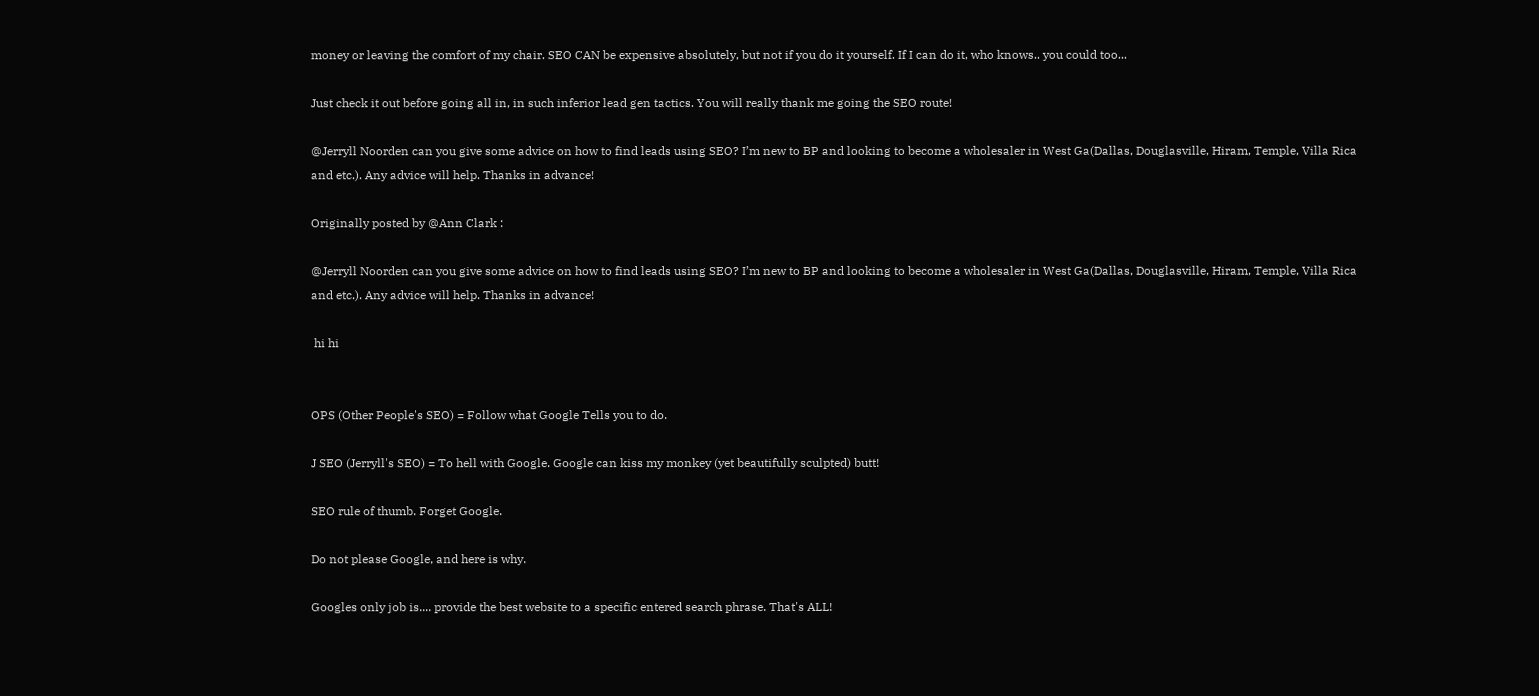money or leaving the comfort of my chair. SEO CAN be expensive absolutely, but not if you do it yourself. If I can do it, who knows.. you could too...

Just check it out before going all in, in such inferior lead gen tactics. You will really thank me going the SEO route!

@Jerryll Noorden can you give some advice on how to find leads using SEO? I’m new to BP and looking to become a wholesaler in West Ga(Dallas, Douglasville, Hiram, Temple, Villa Rica and etc.). Any advice will help. Thanks in advance!

Originally posted by @Ann Clark :

@Jerryll Noorden can you give some advice on how to find leads using SEO? I’m new to BP and looking to become a wholesaler in West Ga(Dallas, Douglasville, Hiram, Temple, Villa Rica and etc.). Any advice will help. Thanks in advance!

 hi hi


OPS (Other People's SEO) = Follow what Google Tells you to do.

J SEO (Jerryll's SEO) = To hell with Google. Google can kiss my monkey (yet beautifully sculpted) butt!

SEO rule of thumb. Forget Google.

Do not please Google, and here is why.

Googles only job is.... provide the best website to a specific entered search phrase. That's ALL!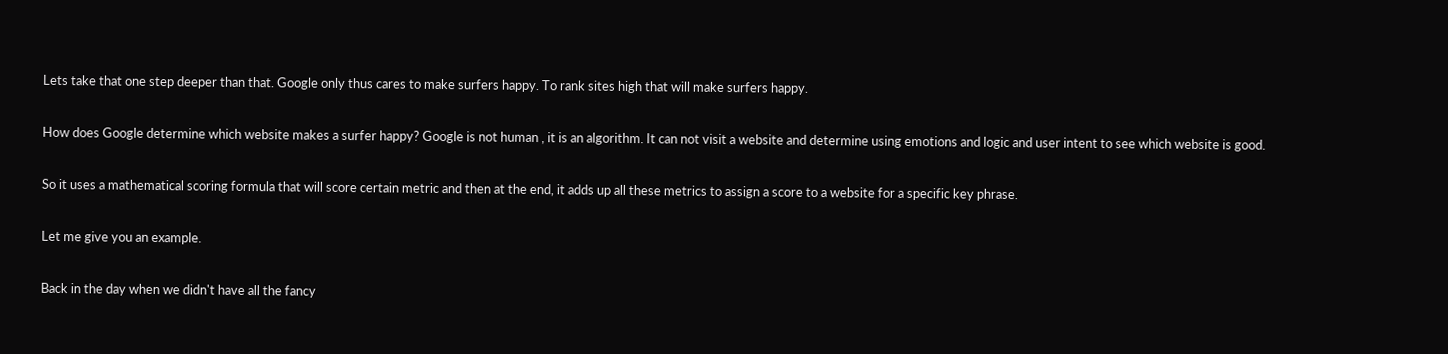Lets take that one step deeper than that. Google only thus cares to make surfers happy. To rank sites high that will make surfers happy.

How does Google determine which website makes a surfer happy? Google is not human , it is an algorithm. It can not visit a website and determine using emotions and logic and user intent to see which website is good.

So it uses a mathematical scoring formula that will score certain metric and then at the end, it adds up all these metrics to assign a score to a website for a specific key phrase.

Let me give you an example.

Back in the day when we didn't have all the fancy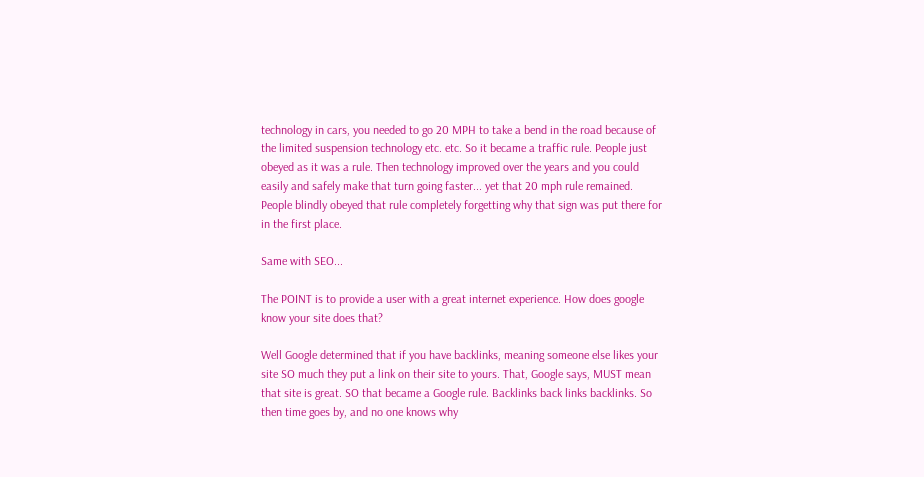technology in cars, you needed to go 20 MPH to take a bend in the road because of the limited suspension technology etc. etc. So it became a traffic rule. People just obeyed as it was a rule. Then technology improved over the years and you could easily and safely make that turn going faster... yet that 20 mph rule remained. People blindly obeyed that rule completely forgetting why that sign was put there for in the first place.

Same with SEO...

The POINT is to provide a user with a great internet experience. How does google know your site does that?

Well Google determined that if you have backlinks, meaning someone else likes your site SO much they put a link on their site to yours. That, Google says, MUST mean that site is great. SO that became a Google rule. Backlinks back links backlinks. So then time goes by, and no one knows why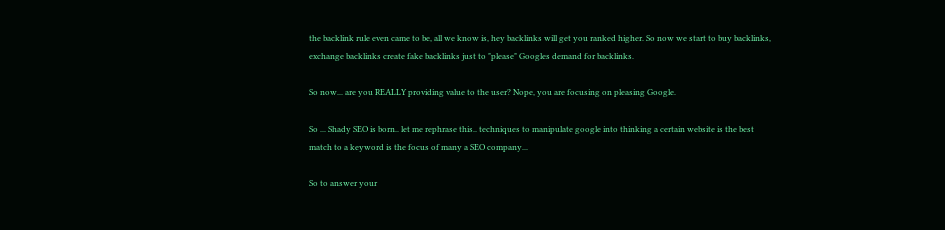the backlink rule even came to be, all we know is, hey backlinks will get you ranked higher. So now we start to buy backlinks, exchange backlinks create fake backlinks just to "please" Googles demand for backlinks.

So now... are you REALLY providing value to the user? Nope, you are focusing on pleasing Google.

So ... Shady SEO is born.. let me rephrase this.. techniques to manipulate google into thinking a certain website is the best match to a keyword is the focus of many a SEO company...

So to answer your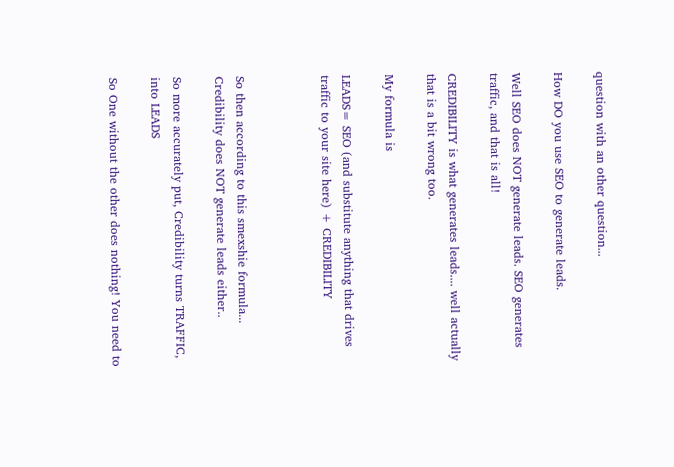question with an other question...

How DO you use SEO to generate leads.

Well SEO does NOT generate leads. SEO generates traffic, and that is all!

CREDIBILITY is what generates leads.... well actually that is a bit wrong too.

My formula is

LEADS= SEO (and substitute anything that drives traffic to your site here) + CREDIBILITY



So then according to this smexshie formula... Credibility does NOT generate leads either..

So more accurately put, Credibility turns TRAFFIC, into LEADS

So One without the other does nothing! You need to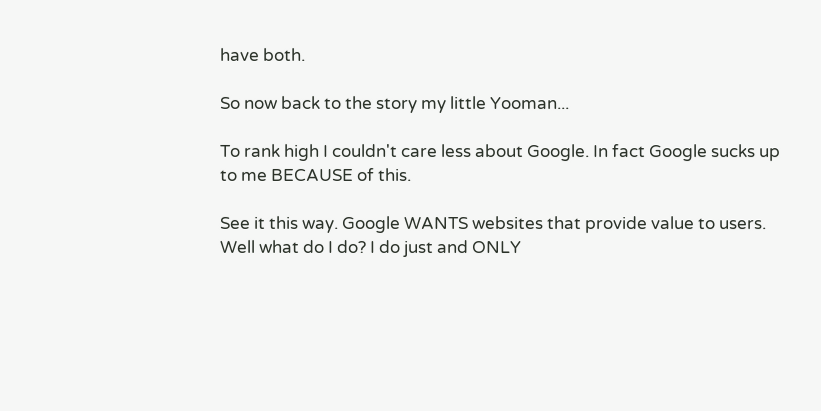have both.

So now back to the story my little Yooman...

To rank high I couldn't care less about Google. In fact Google sucks up to me BECAUSE of this.

See it this way. Google WANTS websites that provide value to users. Well what do I do? I do just and ONLY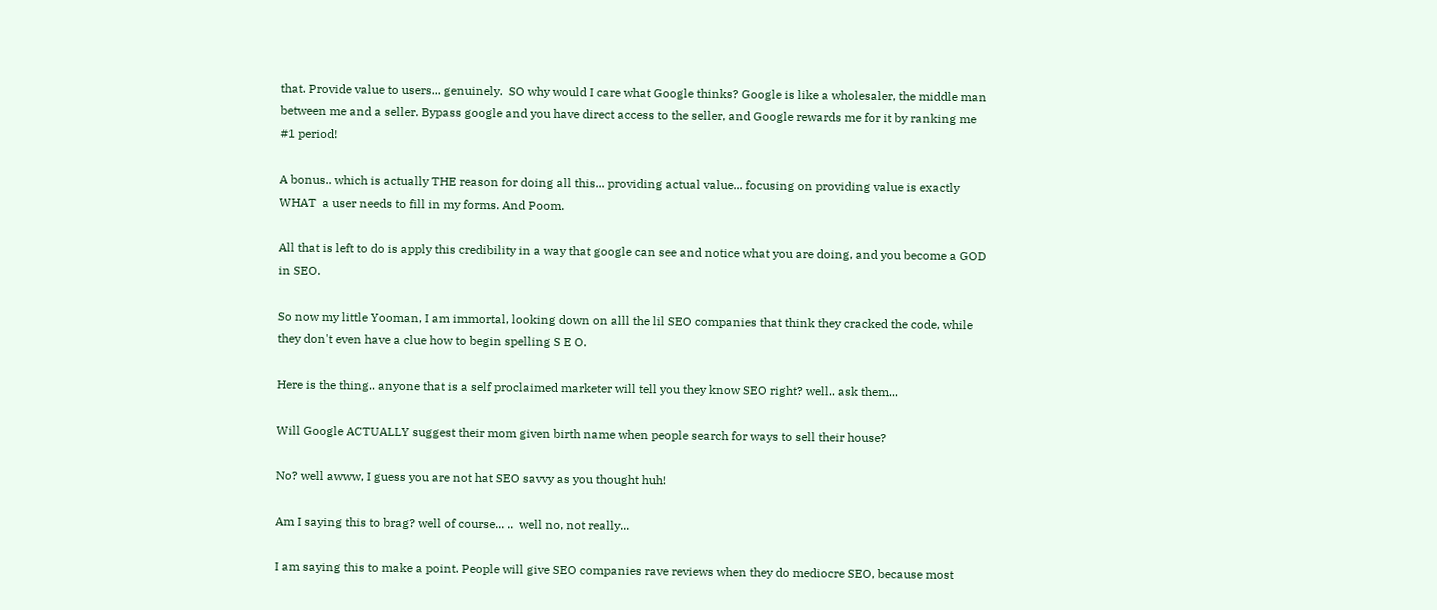that. Provide value to users... genuinely.  SO why would I care what Google thinks? Google is like a wholesaler, the middle man between me and a seller. Bypass google and you have direct access to the seller, and Google rewards me for it by ranking me #1 period!

A bonus.. which is actually THE reason for doing all this... providing actual value... focusing on providing value is exactly WHAT  a user needs to fill in my forms. And Poom.

All that is left to do is apply this credibility in a way that google can see and notice what you are doing, and you become a GOD in SEO.

So now my little Yooman, I am immortal, looking down on alll the lil SEO companies that think they cracked the code, while they don't even have a clue how to begin spelling S E O.

Here is the thing.. anyone that is a self proclaimed marketer will tell you they know SEO right? well.. ask them...

Will Google ACTUALLY suggest their mom given birth name when people search for ways to sell their house?

No? well awww, I guess you are not hat SEO savvy as you thought huh!

Am I saying this to brag? well of course... ..  well no, not really...

I am saying this to make a point. People will give SEO companies rave reviews when they do mediocre SEO, because most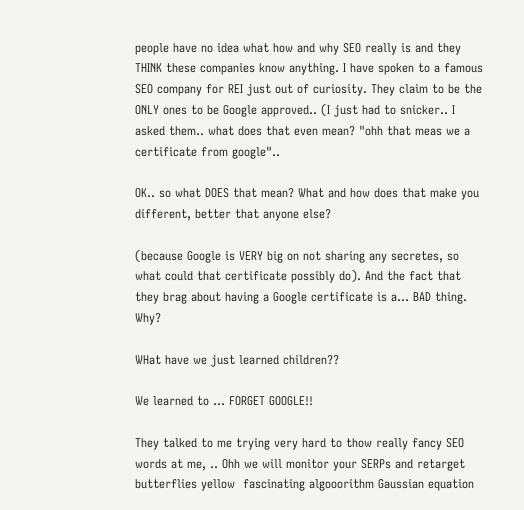people have no idea what how and why SEO really is and they THINK these companies know anything. I have spoken to a famous SEO company for REI just out of curiosity. They claim to be the ONLY ones to be Google approved.. (I just had to snicker.. I asked them.. what does that even mean? "ohh that meas we a certificate from google"..

OK.. so what DOES that mean? What and how does that make you different, better that anyone else?

(because Google is VERY big on not sharing any secretes, so what could that certificate possibly do). And the fact that they brag about having a Google certificate is a... BAD thing. Why?

WHat have we just learned children??

We learned to ... FORGET GOOGLE!!

They talked to me trying very hard to thow really fancy SEO words at me, .. Ohh we will monitor your SERPs and retarget butterflies yellow  fascinating algooorithm Gaussian equation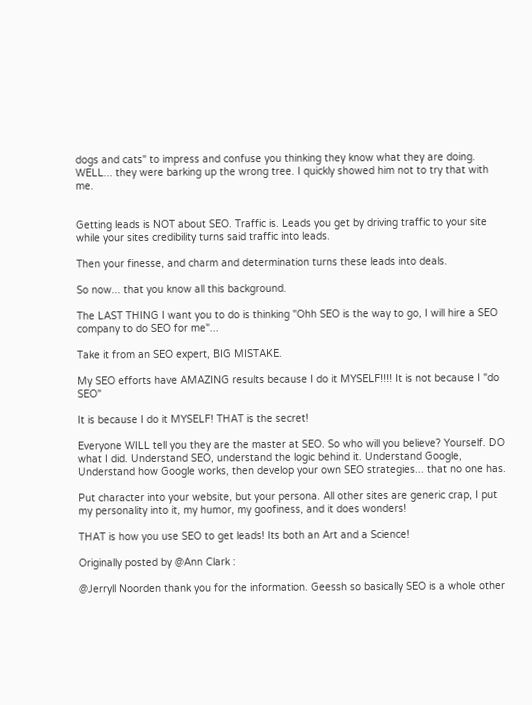dogs and cats" to impress and confuse you thinking they know what they are doing. WELL... they were barking up the wrong tree. I quickly showed him not to try that with me.


Getting leads is NOT about SEO. Traffic is. Leads you get by driving traffic to your site while your sites credibility turns said traffic into leads.

Then your finesse, and charm and determination turns these leads into deals.

So now... that you know all this background.

The LAST THING I want you to do is thinking "Ohh SEO is the way to go, I will hire a SEO company to do SEO for me"...

Take it from an SEO expert, BIG MISTAKE.

My SEO efforts have AMAZING results because I do it MYSELF!!!! It is not because I "do SEO"

It is because I do it MYSELF! THAT is the secret!

Everyone WILL tell you they are the master at SEO. So who will you believe? Yourself. DO what I did. Understand SEO, understand the logic behind it. Understand Google, Understand how Google works, then develop your own SEO strategies... that no one has.

Put character into your website, but your persona. All other sites are generic crap, I put my personality into it, my humor, my goofiness, and it does wonders!

THAT is how you use SEO to get leads! Its both an Art and a Science!

Originally posted by @Ann Clark :

@Jerryll Noorden thank you for the information. Geessh so basically SEO is a whole other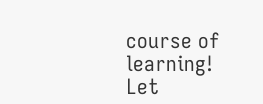course of learning! Let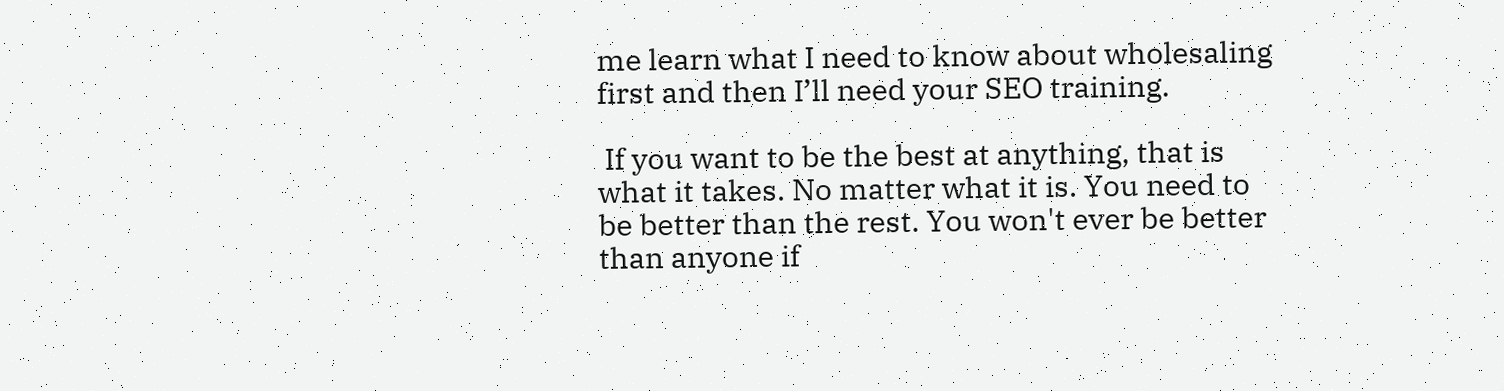me learn what I need to know about wholesaling first and then I’ll need your SEO training.

 If you want to be the best at anything, that is what it takes. No matter what it is. You need to be better than the rest. You won't ever be better than anyone if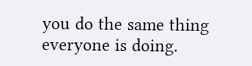you do the same thing everyone is doing.